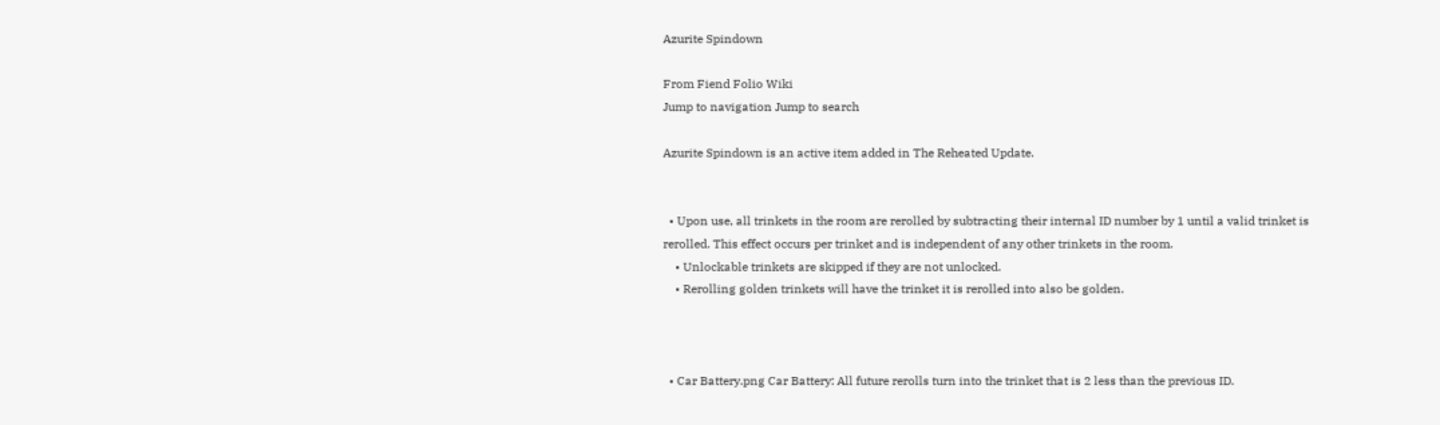Azurite Spindown

From Fiend Folio Wiki
Jump to navigation Jump to search

Azurite Spindown is an active item added in The Reheated Update.


  • Upon use, all trinkets in the room are rerolled by subtracting their internal ID number by 1 until a valid trinket is rerolled. This effect occurs per trinket and is independent of any other trinkets in the room.
    • Unlockable trinkets are skipped if they are not unlocked.
    • Rerolling golden trinkets will have the trinket it is rerolled into also be golden.



  • Car Battery.png Car Battery: All future rerolls turn into the trinket that is 2 less than the previous ID.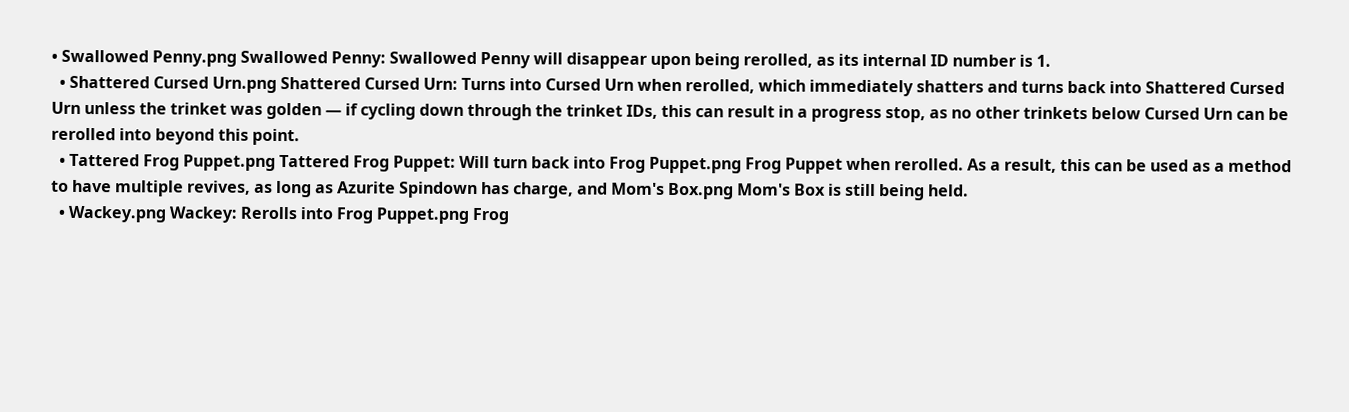• Swallowed Penny.png Swallowed Penny: Swallowed Penny will disappear upon being rerolled, as its internal ID number is 1.
  • Shattered Cursed Urn.png Shattered Cursed Urn: Turns into Cursed Urn when rerolled, which immediately shatters and turns back into Shattered Cursed Urn unless the trinket was golden — if cycling down through the trinket IDs, this can result in a progress stop, as no other trinkets below Cursed Urn can be rerolled into beyond this point.
  • Tattered Frog Puppet.png Tattered Frog Puppet: Will turn back into Frog Puppet.png Frog Puppet when rerolled. As a result, this can be used as a method to have multiple revives, as long as Azurite Spindown has charge, and Mom's Box.png Mom's Box is still being held.
  • Wackey.png Wackey: Rerolls into Frog Puppet.png Frog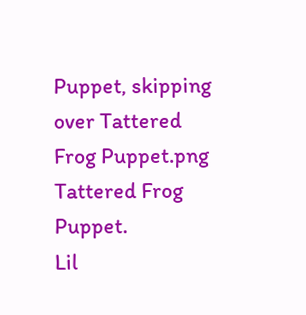Puppet, skipping over Tattered Frog Puppet.png Tattered Frog Puppet.
Lil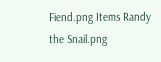Fiend.png Items Randy the Snail.png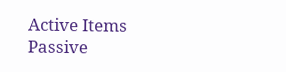Active Items
Passive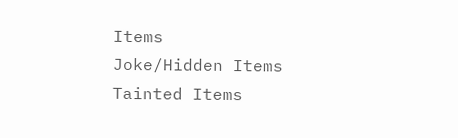Items
Joke/Hidden Items
Tainted Items